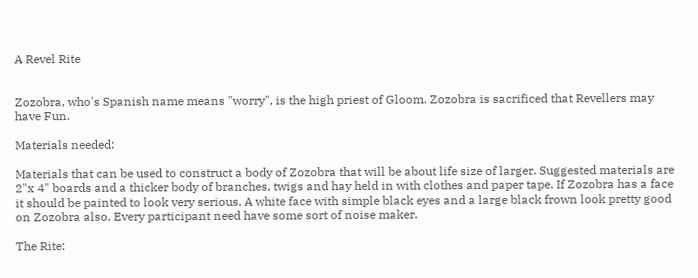A Revel Rite


Zozobra, who's Spanish name means "worry", is the high priest of Gloom. Zozobra is sacrificed that Revellers may have Fun.

Materials needed:

Materials that can be used to construct a body of Zozobra that will be about life size of larger. Suggested materials are 2"x 4" boards and a thicker body of branches, twigs and hay held in with clothes and paper tape. If Zozobra has a face it should be painted to look very serious. A white face with simple black eyes and a large black frown look pretty good on Zozobra also. Every participant need have some sort of noise maker.

The Rite: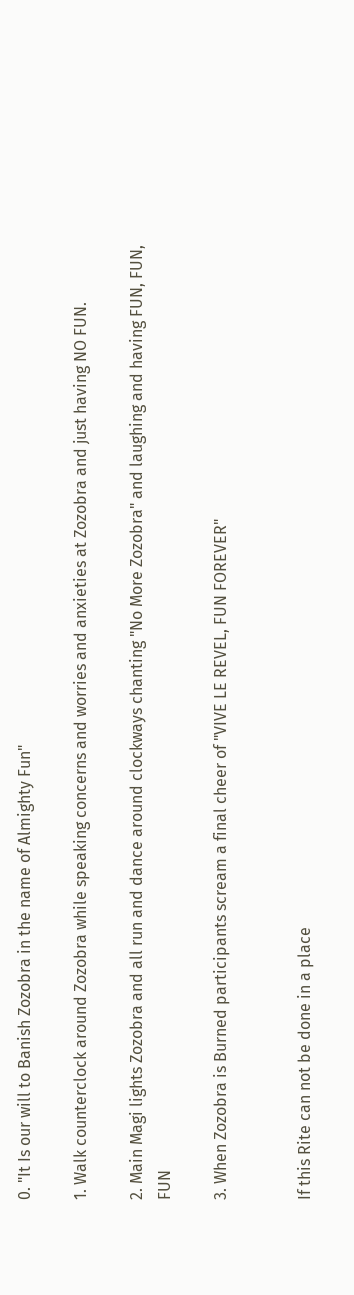0. "It Is our will to Banish Zozobra in the name of Almighty Fun"

1. Walk counterclock around Zozobra while speaking concerns and worries and anxieties at Zozobra and just having NO FUN.

2. Main Magi lights Zozobra and all run and dance around clockways chanting "No More Zozobra" and laughing and having FUN, FUN, FUN

3. When Zozobra is Burned participants scream a final cheer of "VIVE LE REVEL, FUN FOREVER"


If this Rite can not be done in a place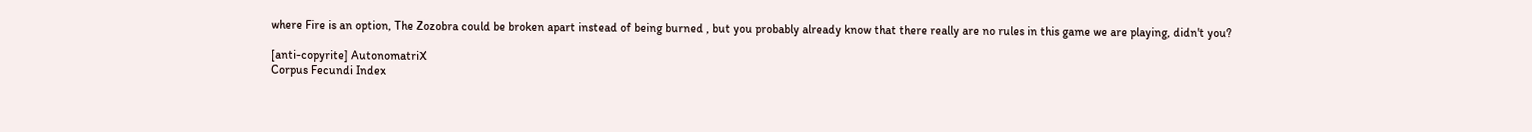where Fire is an option, The Zozobra could be broken apart instead of being burned , but you probably already know that there really are no rules in this game we are playing, didn't you?

[anti-copyrite] AutonomatriX
Corpus Fecundi Index